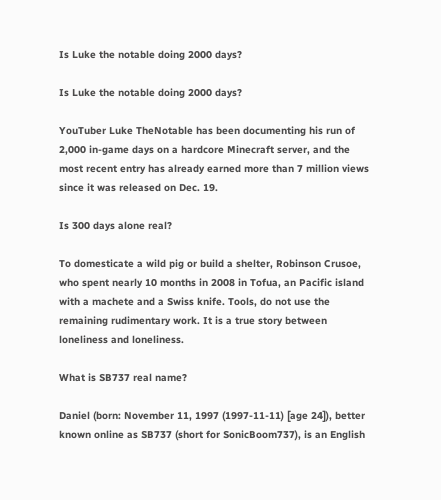Is Luke the notable doing 2000 days?

Is Luke the notable doing 2000 days?

YouTuber Luke TheNotable has been documenting his run of 2,000 in-game days on a hardcore Minecraft server, and the most recent entry has already earned more than 7 million views since it was released on Dec. 19.

Is 300 days alone real?

To domesticate a wild pig or build a shelter, Robinson Crusoe, who spent nearly 10 months in 2008 in Tofua, an Pacific island with a machete and a Swiss knife. Tools, do not use the remaining rudimentary work. It is a true story between loneliness and loneliness.

What is SB737 real name?

Daniel (born: November 11, 1997 (1997-11-11) [age 24]), better known online as SB737 (short for SonicBoom737), is an English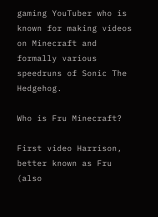gaming YouTuber who is known for making videos on Minecraft and formally various speedruns of Sonic The Hedgehog.

Who is Fru Minecraft?

First video Harrison, better known as Fru (also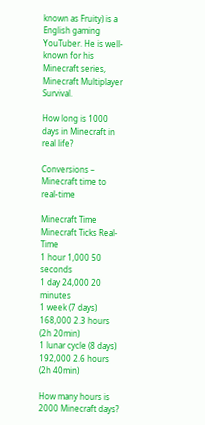known as Fruity) is a English gaming YouTuber. He is well-known for his Minecraft series, Minecraft Multiplayer Survival.

How long is 1000 days in Minecraft in real life?

Conversions – Minecraft time to real-time

Minecraft Time Minecraft Ticks Real-Time
1 hour 1,000 50 seconds
1 day 24,000 20 minutes
1 week (7 days) 168,000 2.3 hours (2h 20min)
1 lunar cycle (8 days) 192,000 2.6 hours (2h 40min)

How many hours is 2000 Minecraft days?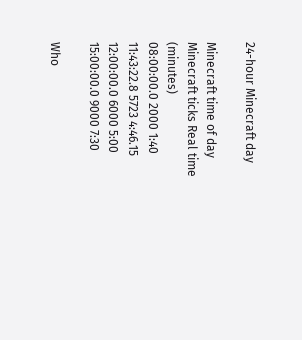24-hour Minecraft day

Minecraft time of day Minecraft ticks Real time (minutes)
08:00:00.0 2000 1:40
11:43:22.8 5723 4:46.15
12:00:00.0 6000 5:00
15:00:00.0 9000 7:30

Who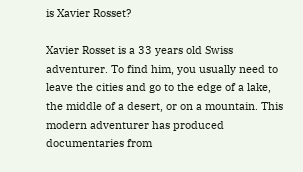is Xavier Rosset?

Xavier Rosset is a 33 years old Swiss adventurer. To find him, you usually need to leave the cities and go to the edge of a lake, the middle of a desert, or on a mountain. This modern adventurer has produced documentaries from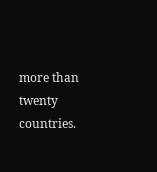more than twenty countries.